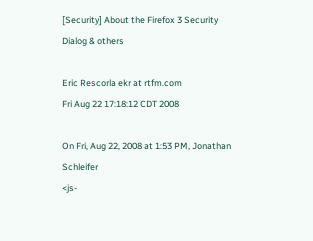[Security] About the Firefox 3 Security Dialog & others

Eric Rescorla ekr at rtfm.com
Fri Aug 22 17:18:12 CDT 2008

On Fri, Aug 22, 2008 at 1:53 PM, Jonathan Schleifer
<js-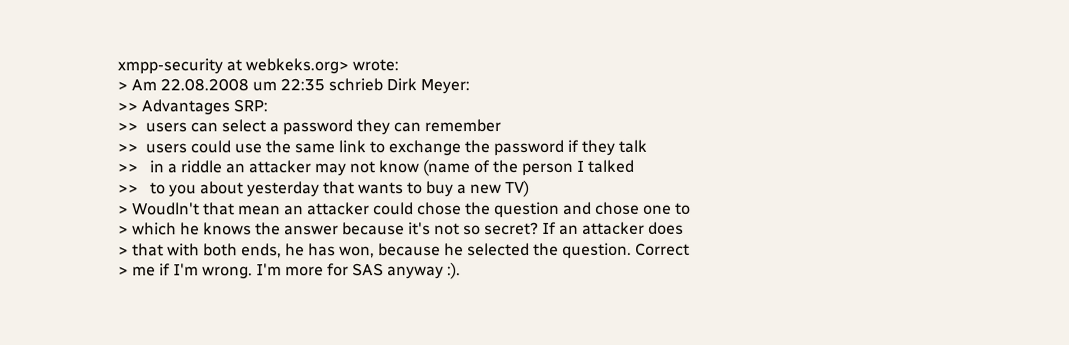xmpp-security at webkeks.org> wrote:
> Am 22.08.2008 um 22:35 schrieb Dirk Meyer:
>> Advantages SRP:
>>  users can select a password they can remember
>>  users could use the same link to exchange the password if they talk
>>   in a riddle an attacker may not know (name of the person I talked
>>   to you about yesterday that wants to buy a new TV)
> Woudln't that mean an attacker could chose the question and chose one to
> which he knows the answer because it's not so secret? If an attacker does
> that with both ends, he has won, because he selected the question. Correct
> me if I'm wrong. I'm more for SAS anyway :).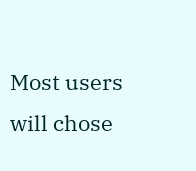Most users will chose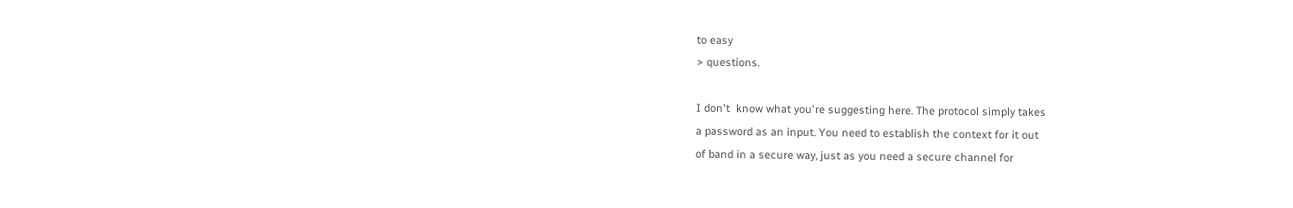to easy
> questions.

I don't  know what you're suggesting here. The protocol simply takes
a password as an input. You need to establish the context for it out
of band in a secure way, just as you need a secure channel for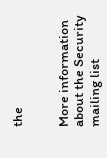the


More information about the Security mailing list